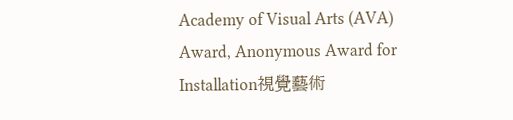Academy of Visual Arts (AVA) Award, Anonymous Award for Installation視覺藝術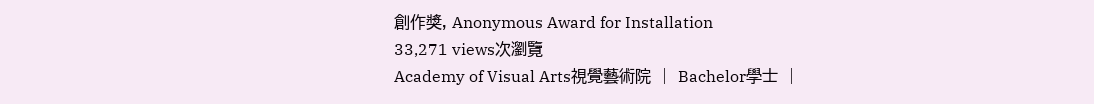創作獎, Anonymous Award for Installation
33,271 views次瀏覽
Academy of Visual Arts視覺藝術院  |  Bachelor學士  |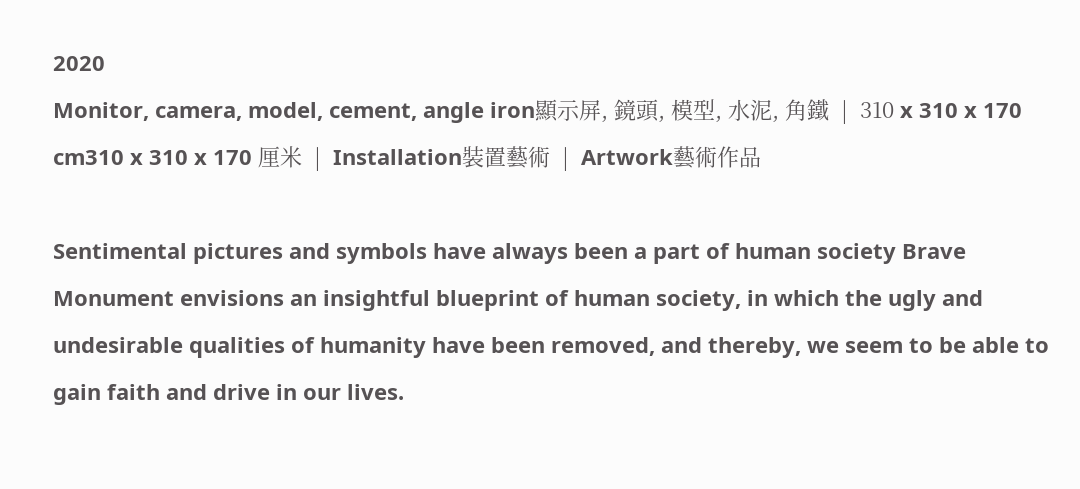2020
Monitor, camera, model, cement, angle iron顯示屏, 鏡頭, 模型, 水泥, 角鐵  |  310 x 310 x 170 cm310 x 310 x 170 厘米  |  Installation裝置藝術  |  Artwork藝術作品

Sentimental pictures and symbols have always been a part of human society Brave Monument envisions an insightful blueprint of human society, in which the ugly and undesirable qualities of humanity have been removed, and thereby, we seem to be able to gain faith and drive in our lives.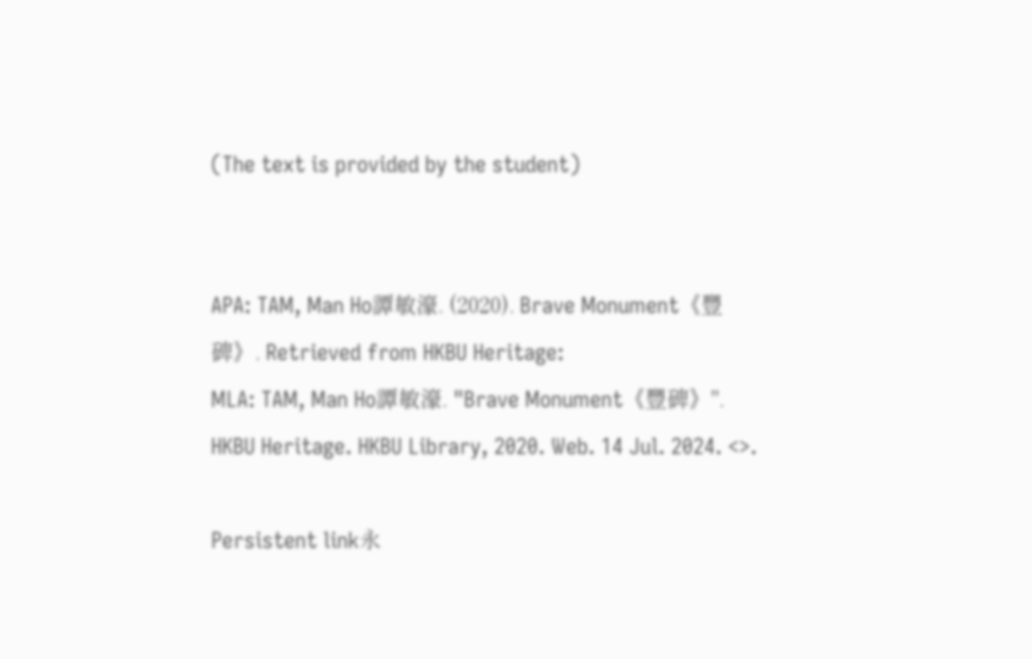(The text is provided by the student)


APA: TAM, Man Ho譚敏濠. (2020). Brave Monument《豐碑》. Retrieved from HKBU Heritage:
MLA: TAM, Man Ho譚敏濠. "Brave Monument《豐碑》". HKBU Heritage. HKBU Library, 2020. Web. 14 Jul. 2024. <>.

Persistent link永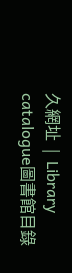久網址  |  Library catalogue圖書館目錄